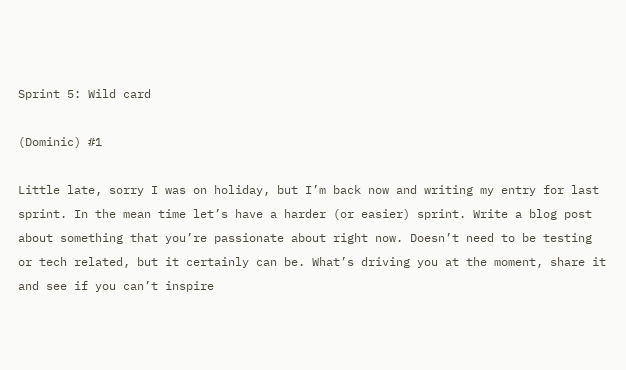Sprint 5: Wild card

(Dominic) #1

Little late, sorry I was on holiday, but I’m back now and writing my entry for last sprint. In the mean time let’s have a harder (or easier) sprint. Write a blog post about something that you’re passionate about right now. Doesn’t need to be testing or tech related, but it certainly can be. What’s driving you at the moment, share it and see if you can’t inspire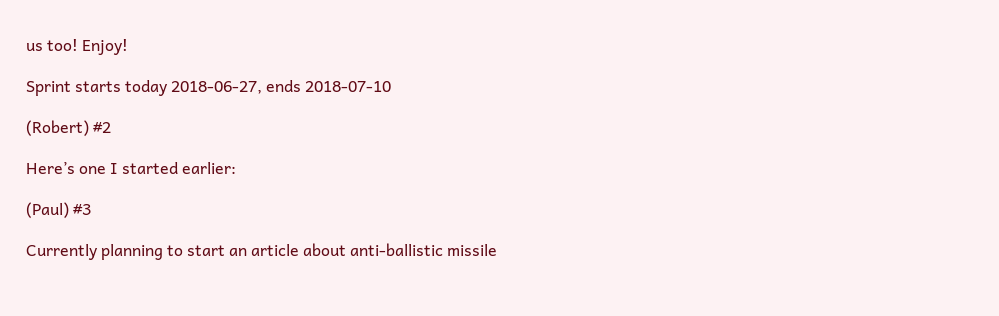us too! Enjoy!

Sprint starts today 2018-06-27, ends 2018-07-10

(Robert) #2

Here’s one I started earlier:

(Paul) #3

Currently planning to start an article about anti-ballistic missile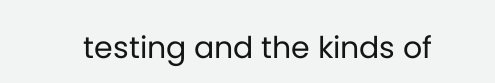testing and the kinds of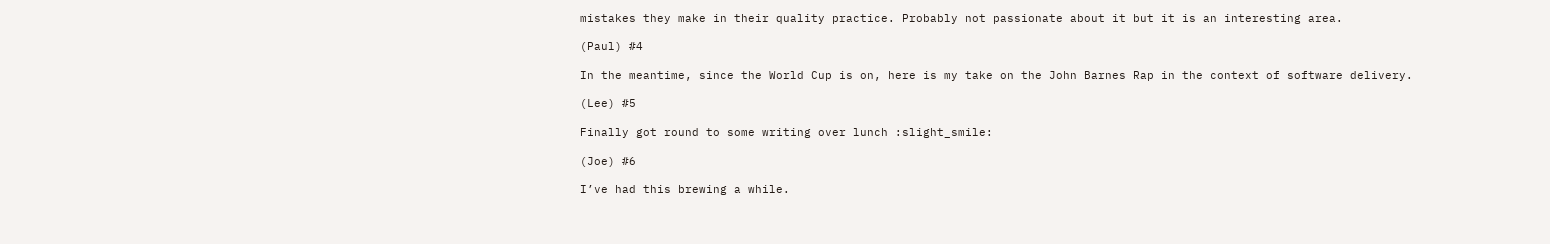mistakes they make in their quality practice. Probably not passionate about it but it is an interesting area.

(Paul) #4

In the meantime, since the World Cup is on, here is my take on the John Barnes Rap in the context of software delivery.

(Lee) #5

Finally got round to some writing over lunch :slight_smile:

(Joe) #6

I’ve had this brewing a while.